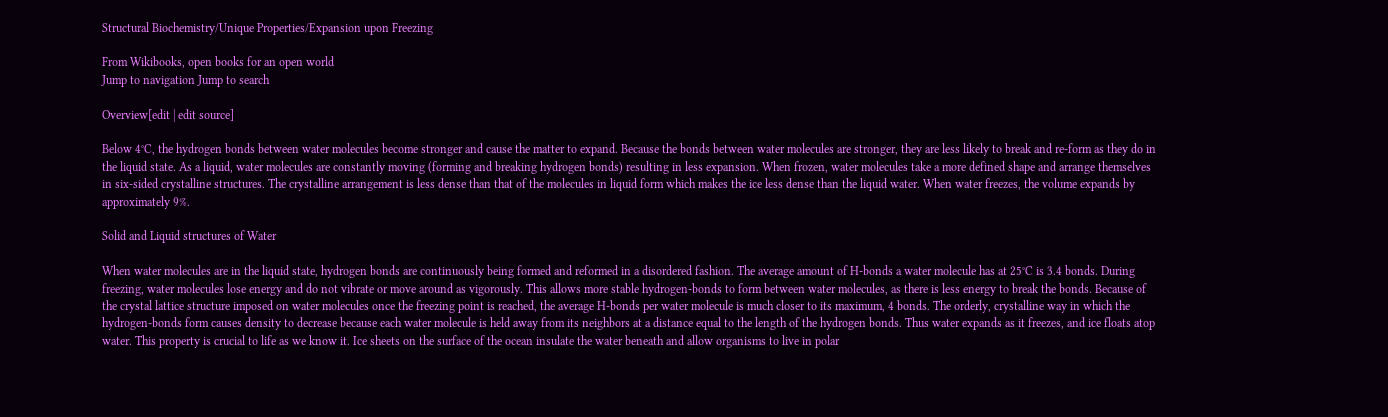Structural Biochemistry/Unique Properties/Expansion upon Freezing

From Wikibooks, open books for an open world
Jump to navigation Jump to search

Overview[edit | edit source]

Below 4°C, the hydrogen bonds between water molecules become stronger and cause the matter to expand. Because the bonds between water molecules are stronger, they are less likely to break and re-form as they do in the liquid state. As a liquid, water molecules are constantly moving (forming and breaking hydrogen bonds) resulting in less expansion. When frozen, water molecules take a more defined shape and arrange themselves in six-sided crystalline structures. The crystalline arrangement is less dense than that of the molecules in liquid form which makes the ice less dense than the liquid water. When water freezes, the volume expands by approximately 9%.

Solid and Liquid structures of Water

When water molecules are in the liquid state, hydrogen bonds are continuously being formed and reformed in a disordered fashion. The average amount of H-bonds a water molecule has at 25°C is 3.4 bonds. During freezing, water molecules lose energy and do not vibrate or move around as vigorously. This allows more stable hydrogen-bonds to form between water molecules, as there is less energy to break the bonds. Because of the crystal lattice structure imposed on water molecules once the freezing point is reached, the average H-bonds per water molecule is much closer to its maximum, 4 bonds. The orderly, crystalline way in which the hydrogen-bonds form causes density to decrease because each water molecule is held away from its neighbors at a distance equal to the length of the hydrogen bonds. Thus water expands as it freezes, and ice floats atop water. This property is crucial to life as we know it. Ice sheets on the surface of the ocean insulate the water beneath and allow organisms to live in polar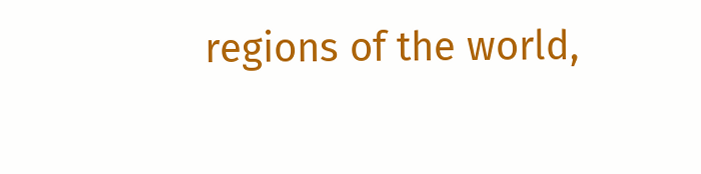regions of the world,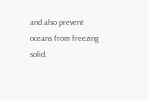and also prevent oceans from freezing solid.